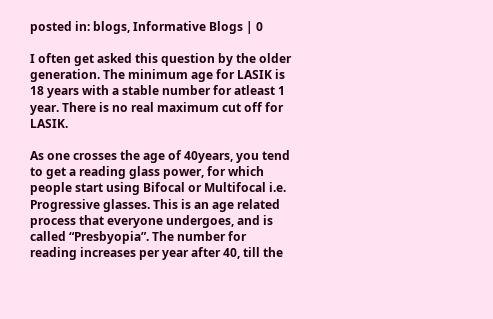posted in: blogs, Informative Blogs | 0

I often get asked this question by the older generation. The minimum age for LASIK is 18 years with a stable number for atleast 1 year. There is no real maximum cut off for LASIK.

As one crosses the age of 40years, you tend to get a reading glass power, for which people start using Bifocal or Multifocal i.e. Progressive glasses. This is an age related process that everyone undergoes, and is called “Presbyopia”. The number for reading increases per year after 40, till the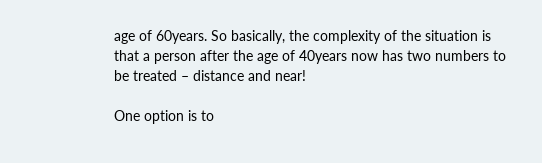age of 60years. So basically, the complexity of the situation is that a person after the age of 40years now has two numbers to be treated – distance and near!

One option is to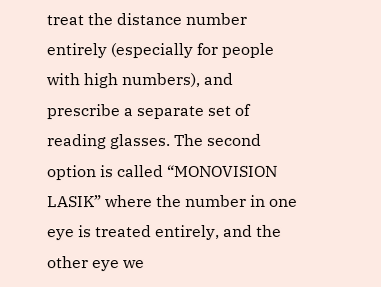treat the distance number entirely (especially for people with high numbers), and prescribe a separate set of reading glasses. The second option is called “MONOVISION LASIK” where the number in one eye is treated entirely, and the other eye we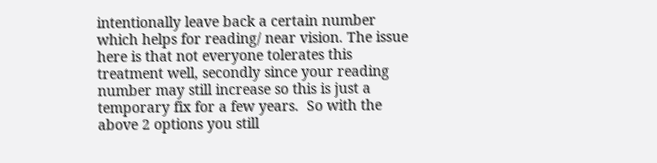intentionally leave back a certain number which helps for reading/ near vision. The issue here is that not everyone tolerates this treatment well, secondly since your reading number may still increase so this is just a temporary fix for a few years.  So with the above 2 options you still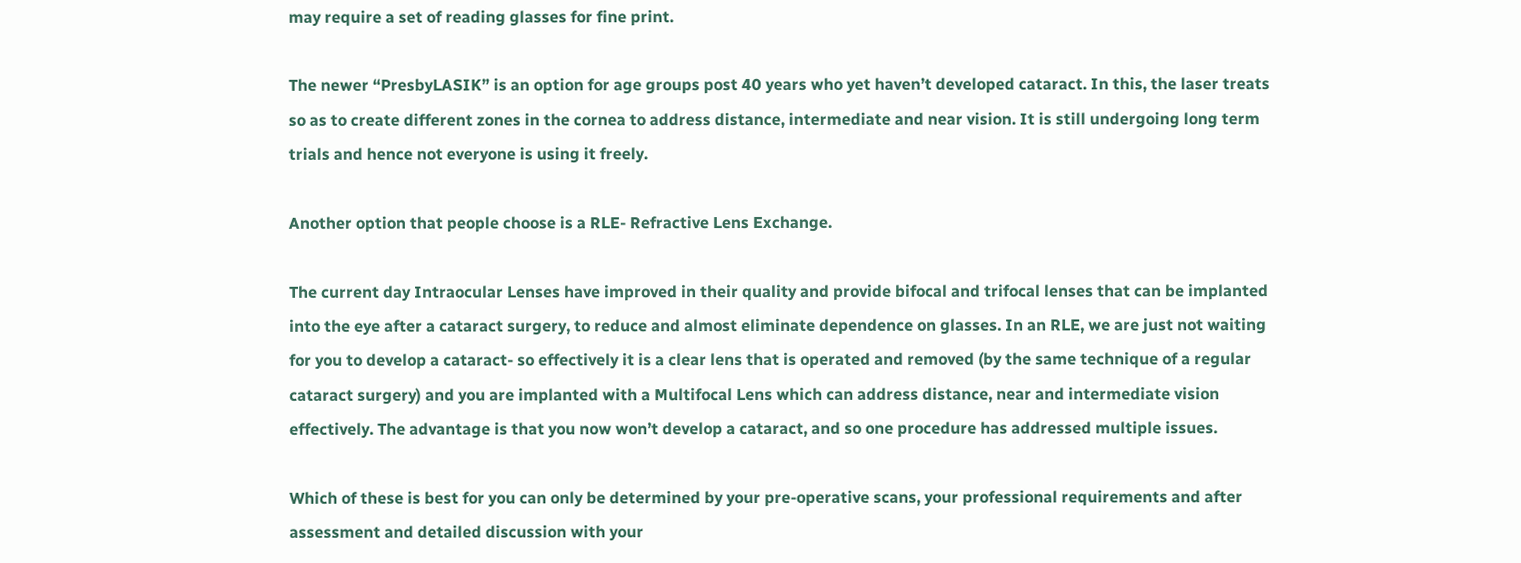may require a set of reading glasses for fine print.

The newer “PresbyLASIK” is an option for age groups post 40 years who yet haven’t developed cataract. In this, the laser treats so as to create different zones in the cornea to address distance, intermediate and near vision. It is still undergoing long term trials and hence not everyone is using it freely.

Another option that people choose is a RLE- Refractive Lens Exchange.

The current day Intraocular Lenses have improved in their quality and provide bifocal and trifocal lenses that can be implanted into the eye after a cataract surgery, to reduce and almost eliminate dependence on glasses. In an RLE, we are just not waiting for you to develop a cataract- so effectively it is a clear lens that is operated and removed (by the same technique of a regular cataract surgery) and you are implanted with a Multifocal Lens which can address distance, near and intermediate vision effectively. The advantage is that you now won’t develop a cataract, and so one procedure has addressed multiple issues.

Which of these is best for you can only be determined by your pre-operative scans, your professional requirements and after assessment and detailed discussion with your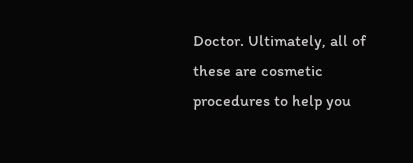Doctor. Ultimately, all of these are cosmetic procedures to help you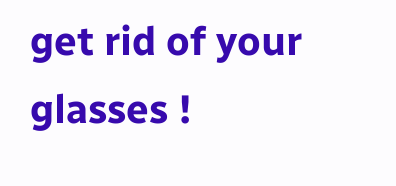get rid of your glasses !